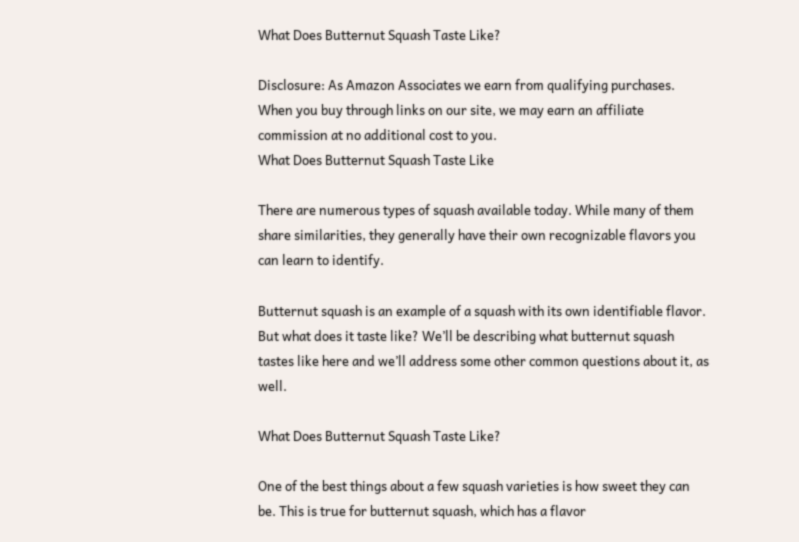What Does Butternut Squash Taste Like?

Disclosure: As Amazon Associates we earn from qualifying purchases. When you buy through links on our site, we may earn an affiliate commission at no additional cost to you.
What Does Butternut Squash Taste Like

There are numerous types of squash available today. While many of them share similarities, they generally have their own recognizable flavors you can learn to identify.

Butternut squash is an example of a squash with its own identifiable flavor. But what does it taste like? We’ll be describing what butternut squash tastes like here and we’ll address some other common questions about it, as well.

What Does Butternut Squash Taste Like?

One of the best things about a few squash varieties is how sweet they can be. This is true for butternut squash, which has a flavor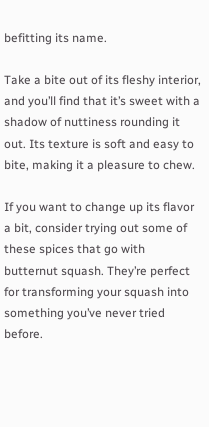befitting its name.

Take a bite out of its fleshy interior, and you’ll find that it’s sweet with a shadow of nuttiness rounding it out. Its texture is soft and easy to bite, making it a pleasure to chew.

If you want to change up its flavor a bit, consider trying out some of these spices that go with butternut squash. They’re perfect for transforming your squash into something you’ve never tried before.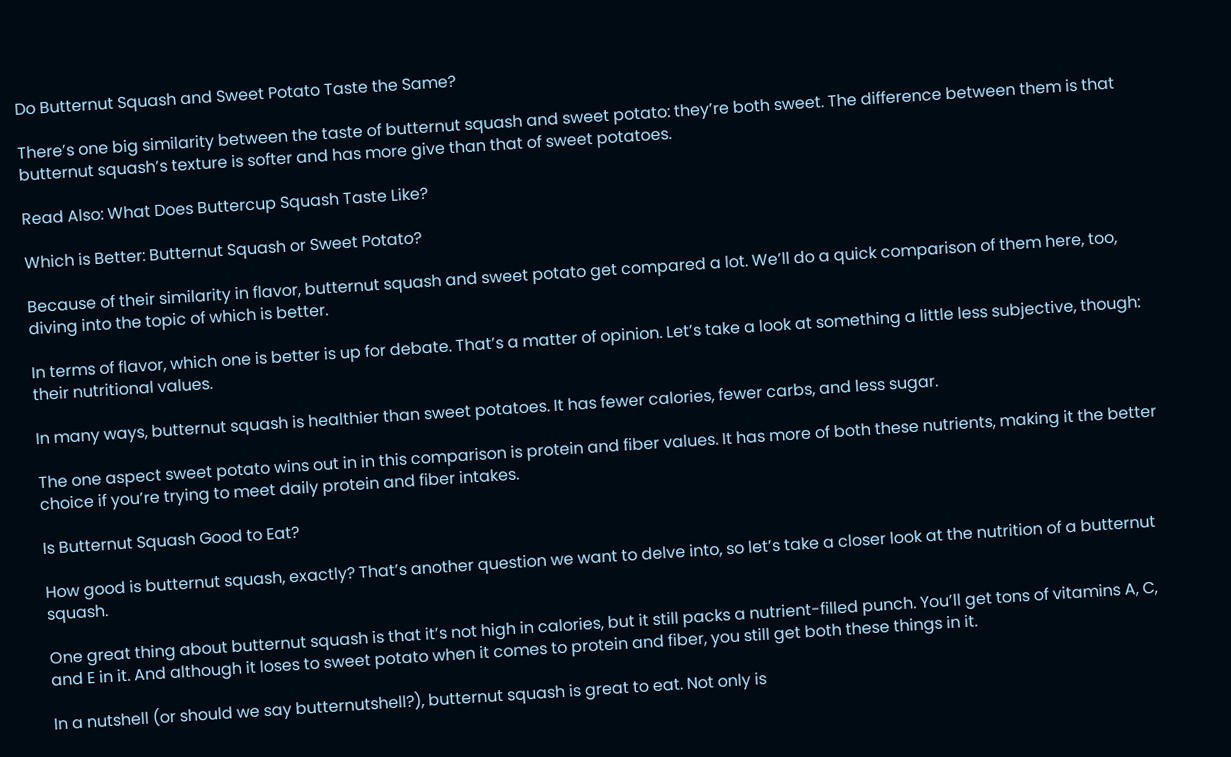Do Butternut Squash and Sweet Potato Taste the Same?

There’s one big similarity between the taste of butternut squash and sweet potato: they’re both sweet. The difference between them is that butternut squash’s texture is softer and has more give than that of sweet potatoes.

Read Also: What Does Buttercup Squash Taste Like?

Which is Better: Butternut Squash or Sweet Potato?

Because of their similarity in flavor, butternut squash and sweet potato get compared a lot. We’ll do a quick comparison of them here, too, diving into the topic of which is better.

In terms of flavor, which one is better is up for debate. That’s a matter of opinion. Let’s take a look at something a little less subjective, though: their nutritional values.

In many ways, butternut squash is healthier than sweet potatoes. It has fewer calories, fewer carbs, and less sugar.

The one aspect sweet potato wins out in in this comparison is protein and fiber values. It has more of both these nutrients, making it the better choice if you’re trying to meet daily protein and fiber intakes.

Is Butternut Squash Good to Eat?

How good is butternut squash, exactly? That’s another question we want to delve into, so let’s take a closer look at the nutrition of a butternut squash.

One great thing about butternut squash is that it’s not high in calories, but it still packs a nutrient-filled punch. You’ll get tons of vitamins A, C, and E in it. And although it loses to sweet potato when it comes to protein and fiber, you still get both these things in it.

In a nutshell (or should we say butternutshell?), butternut squash is great to eat. Not only is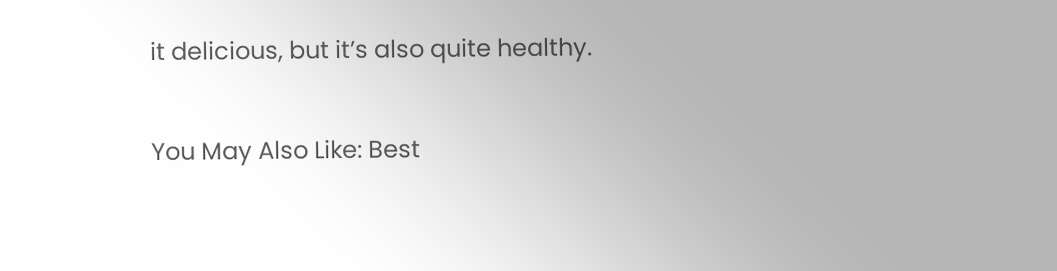it delicious, but it’s also quite healthy.

You May Also Like: Best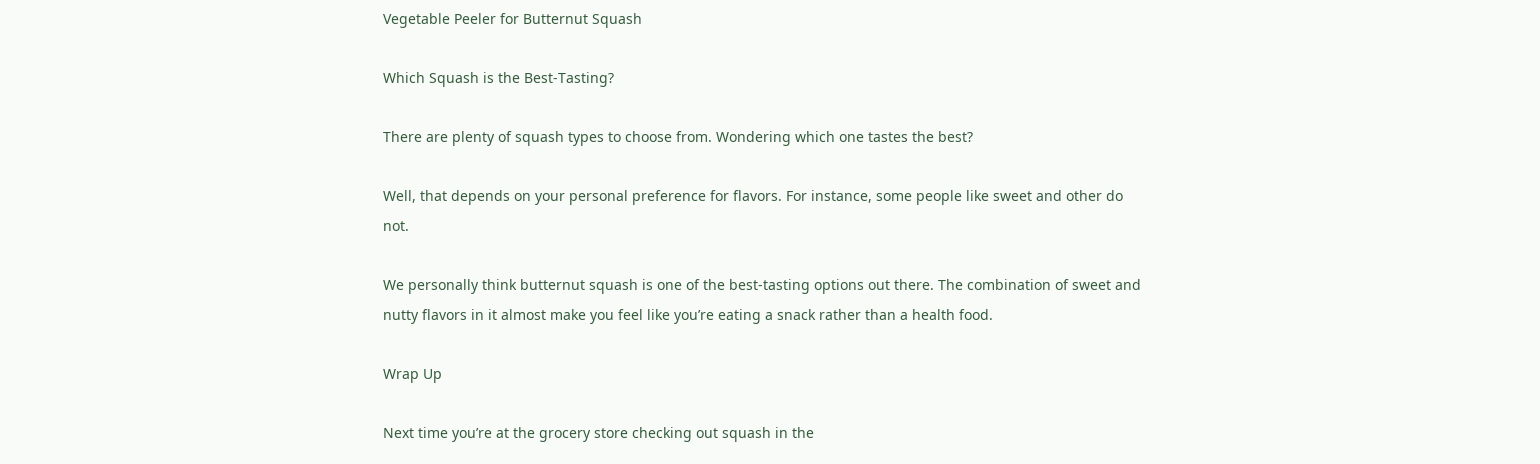Vegetable Peeler for Butternut Squash

Which Squash is the Best-Tasting?

There are plenty of squash types to choose from. Wondering which one tastes the best?

Well, that depends on your personal preference for flavors. For instance, some people like sweet and other do not.

We personally think butternut squash is one of the best-tasting options out there. The combination of sweet and nutty flavors in it almost make you feel like you’re eating a snack rather than a health food.

Wrap Up

Next time you’re at the grocery store checking out squash in the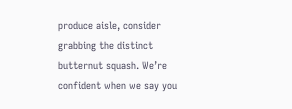produce aisle, consider grabbing the distinct butternut squash. We’re confident when we say you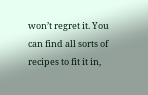won’t regret it. You can find all sorts of recipes to fit it in,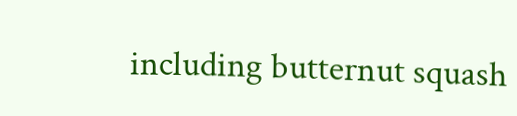including butternut squash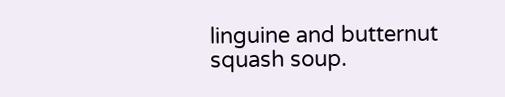linguine and butternut squash soup.